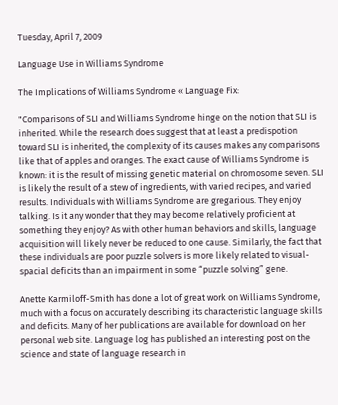Tuesday, April 7, 2009

Language Use in Williams Syndrome

The Implications of Williams Syndrome « Language Fix:

"Comparisons of SLI and Williams Syndrome hinge on the notion that SLI is inherited. While the research does suggest that at least a predispotion toward SLI is inherited, the complexity of its causes makes any comparisons like that of apples and oranges. The exact cause of Williams Syndrome is known: it is the result of missing genetic material on chromosome seven. SLI is likely the result of a stew of ingredients, with varied recipes, and varied results. Individuals with Williams Syndrome are gregarious. They enjoy talking. Is it any wonder that they may become relatively proficient at something they enjoy? As with other human behaviors and skills, language acquisition will likely never be reduced to one cause. Similarly, the fact that these individuals are poor puzzle solvers is more likely related to visual-spacial deficits than an impairment in some “puzzle solving” gene.

Anette Karmiloff-Smith has done a lot of great work on Williams Syndrome, much with a focus on accurately describing its characteristic language skills and deficits. Many of her publications are available for download on her personal web site. Language log has published an interesting post on the science and state of language research in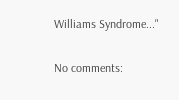Williams Syndrome..."

No comments: